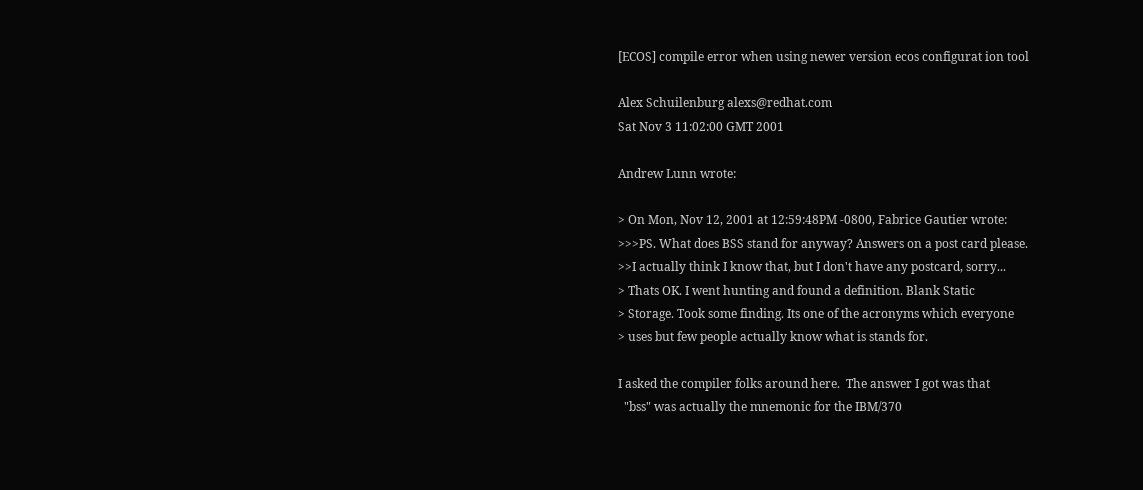[ECOS] compile error when using newer version ecos configurat ion tool

Alex Schuilenburg alexs@redhat.com
Sat Nov 3 11:02:00 GMT 2001

Andrew Lunn wrote:

> On Mon, Nov 12, 2001 at 12:59:48PM -0800, Fabrice Gautier wrote:
>>>PS. What does BSS stand for anyway? Answers on a post card please.
>>I actually think I know that, but I don't have any postcard, sorry...
> Thats OK. I went hunting and found a definition. Blank Static
> Storage. Took some finding. Its one of the acronyms which everyone
> uses but few people actually know what is stands for.

I asked the compiler folks around here.  The answer I got was that
  "bss" was actually the mnemonic for the IBM/370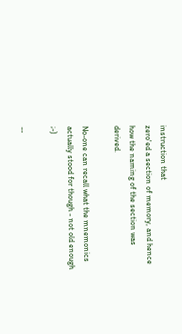instruction that
zero'ed a section of memory, and hence how the naming of the section was derived.

No-one can recall what the mnemonics actually stood for though - not old enough ;-)

--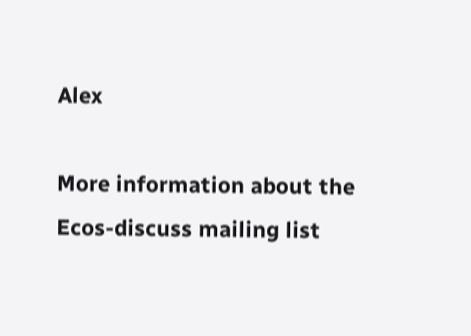Alex

More information about the Ecos-discuss mailing list